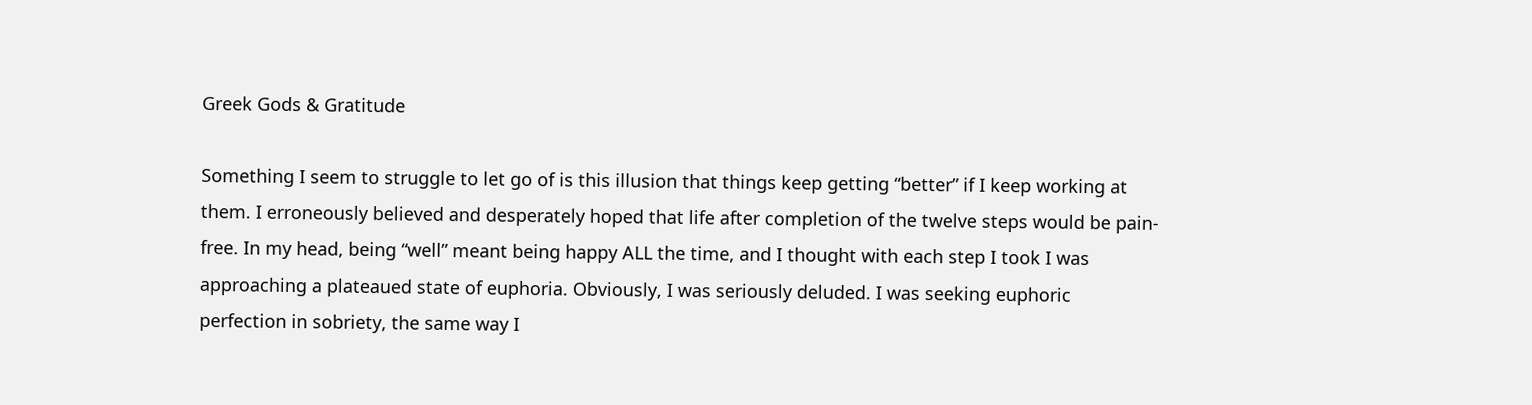Greek Gods & Gratitude

Something I seem to struggle to let go of is this illusion that things keep getting “better” if I keep working at them. I erroneously believed and desperately hoped that life after completion of the twelve steps would be pain-free. In my head, being “well” meant being happy ALL the time, and I thought with each step I took I was approaching a plateaued state of euphoria. Obviously, I was seriously deluded. I was seeking euphoric perfection in sobriety, the same way I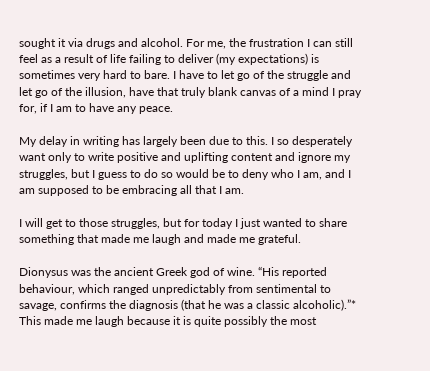sought it via drugs and alcohol. For me, the frustration I can still feel as a result of life failing to deliver (my expectations) is sometimes very hard to bare. I have to let go of the struggle and let go of the illusion, have that truly blank canvas of a mind I pray for, if I am to have any peace.

My delay in writing has largely been due to this. I so desperately want only to write positive and uplifting content and ignore my struggles, but I guess to do so would be to deny who I am, and I am supposed to be embracing all that I am.

I will get to those struggles, but for today I just wanted to share something that made me laugh and made me grateful.

Dionysus was the ancient Greek god of wine. “His reported behaviour, which ranged unpredictably from sentimental to savage, confirms the diagnosis (that he was a classic alcoholic).”* This made me laugh because it is quite possibly the most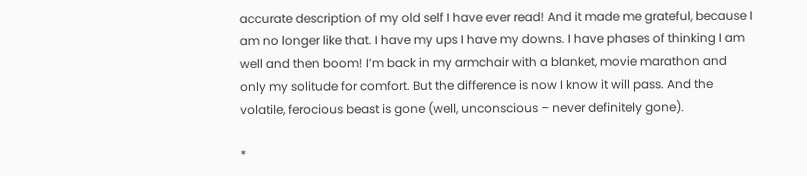accurate description of my old self I have ever read! And it made me grateful, because I am no longer like that. I have my ups I have my downs. I have phases of thinking I am well and then boom! I’m back in my armchair with a blanket, movie marathon and only my solitude for comfort. But the difference is now I know it will pass. And the volatile, ferocious beast is gone (well, unconscious – never definitely gone).

*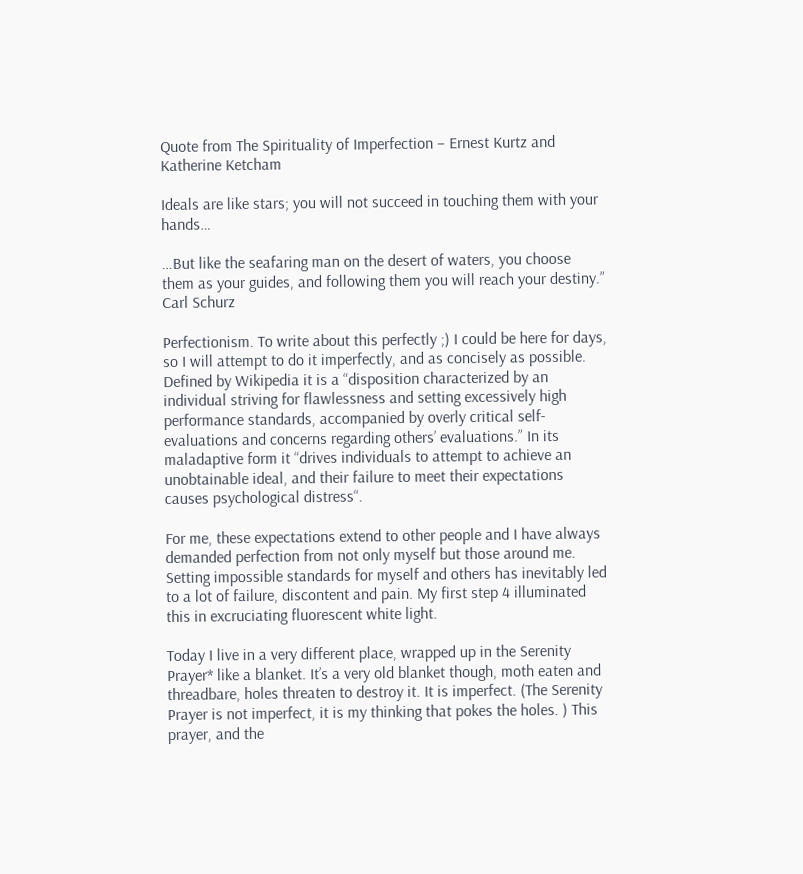Quote from The Spirituality of Imperfection – Ernest Kurtz and Katherine Ketcham

Ideals are like stars; you will not succeed in touching them with your hands…

…But like the seafaring man on the desert of waters, you choose them as your guides, and following them you will reach your destiny.” Carl Schurz

Perfectionism. To write about this perfectly ;) I could be here for days, so I will attempt to do it imperfectly, and as concisely as possible. Defined by Wikipedia it is a “disposition characterized by an individual striving for flawlessness and setting excessively high performance standards, accompanied by overly critical self-evaluations and concerns regarding others’ evaluations.” In its maladaptive form it “drives individuals to attempt to achieve an unobtainable ideal, and their failure to meet their expectations causes psychological distress“.

For me, these expectations extend to other people and I have always demanded perfection from not only myself but those around me. Setting impossible standards for myself and others has inevitably led to a lot of failure, discontent and pain. My first step 4 illuminated this in excruciating fluorescent white light.

Today I live in a very different place, wrapped up in the Serenity Prayer* like a blanket. It’s a very old blanket though, moth eaten and threadbare, holes threaten to destroy it. It is imperfect. (The Serenity Prayer is not imperfect, it is my thinking that pokes the holes. ) This prayer, and the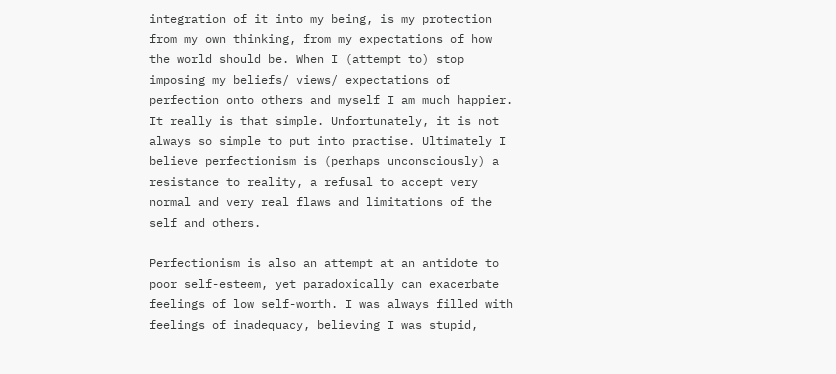integration of it into my being, is my protection from my own thinking, from my expectations of how the world should be. When I (attempt to) stop imposing my beliefs/ views/ expectations of perfection onto others and myself I am much happier. It really is that simple. Unfortunately, it is not always so simple to put into practise. Ultimately I believe perfectionism is (perhaps unconsciously) a resistance to reality, a refusal to accept very normal and very real flaws and limitations of the self and others.

Perfectionism is also an attempt at an antidote to poor self-esteem, yet paradoxically can exacerbate feelings of low self-worth. I was always filled with feelings of inadequacy, believing I was stupid,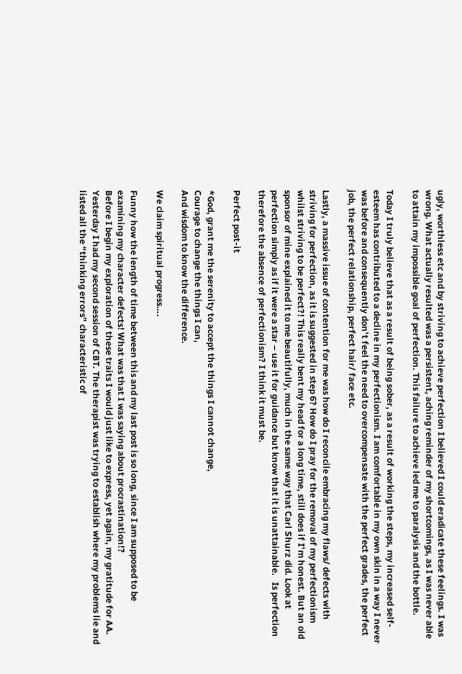ugly, worthless etc and by striving to achieve perfection I believed I could eradicate these feelings. I was wrong. What actually resulted was a persistent, aching reminder of my shortcomings, as I was never able to attain my impossible goal of perfection. This failure to achieve led me to paralysis and the bottle.

Today I truly believe that as a result of being sober, as a result of working the steps, my increased self-esteem has contributed to a decline in my perfectionism. I am comfortable in my own skin in a way I never was before and consequently don’t feel the need to overcompensate with the perfect grades, the perfect job, the perfect relationship, perfect hair/ face etc.

Lastly, a massive issue of contention for me was how do I reconcile embracing my flaws/ defects with striving for perfection, as it is suggested in step 6? How do I pray for the removal of my perfectionism whilst striving to be perfect?! This really bent my head for a long time, still does if I’m honest. But an old sponsor of mine explained it to me beautifully, much in the same way that Carl Shurz did. Look at perfection simply as if it were a star – use it for guidance but know that it is unattainable.   Is perfection therefore the absence of perfectionism? I think it must be.

Perfect post-it

*God, grant me the serenity to accept the things I cannot change,
Courage to change the things I can,
And wisdom to know the difference.

We claim spiritual progress….

Funny how the length of time between this and my last post is so long, since I am supposed to be examining my character defects! What was that I was saying about procrastination!?
Before I begin my exploration of these traits I would just like to express, yet again, my gratitude for AA. Yesterday I had my second session of CBT. The therapist was trying to establish where my problems lie and listed all the “thinking errors” characteristic of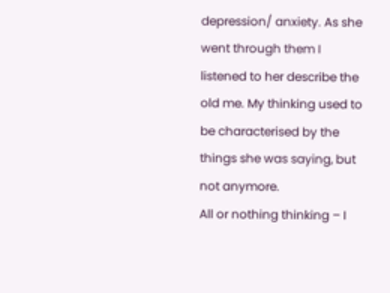depression/ anxiety. As she went through them I listened to her describe the old me. My thinking used to be characterised by the things she was saying, but not anymore.
All or nothing thinking – I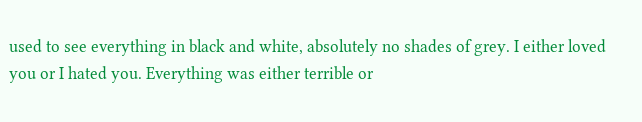used to see everything in black and white, absolutely no shades of grey. I either loved you or I hated you. Everything was either terrible or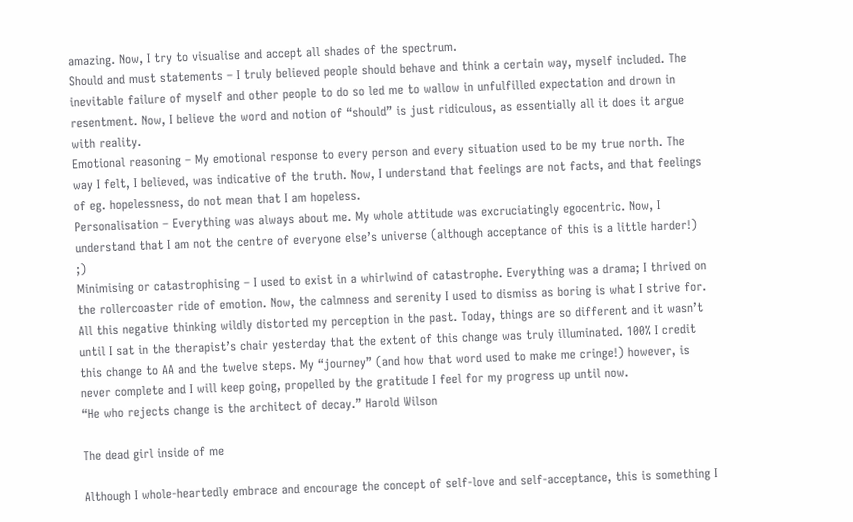amazing. Now, I try to visualise and accept all shades of the spectrum.
Should and must statements – I truly believed people should behave and think a certain way, myself included. The inevitable failure of myself and other people to do so led me to wallow in unfulfilled expectation and drown in resentment. Now, I believe the word and notion of “should” is just ridiculous, as essentially all it does it argue with reality.
Emotional reasoning – My emotional response to every person and every situation used to be my true north. The way I felt, I believed, was indicative of the truth. Now, I understand that feelings are not facts, and that feelings of eg. hopelessness, do not mean that I am hopeless.
Personalisation – Everything was always about me. My whole attitude was excruciatingly egocentric. Now, I understand that I am not the centre of everyone else’s universe (although acceptance of this is a little harder!) ;)
Minimising or catastrophising – I used to exist in a whirlwind of catastrophe. Everything was a drama; I thrived on the rollercoaster ride of emotion. Now, the calmness and serenity I used to dismiss as boring is what I strive for.
All this negative thinking wildly distorted my perception in the past. Today, things are so different and it wasn’t until I sat in the therapist’s chair yesterday that the extent of this change was truly illuminated. 100% I credit this change to AA and the twelve steps. My “journey” (and how that word used to make me cringe!) however, is never complete and I will keep going, propelled by the gratitude I feel for my progress up until now.
“He who rejects change is the architect of decay.” Harold Wilson

The dead girl inside of me

Although I whole-heartedly embrace and encourage the concept of self-love and self-acceptance, this is something I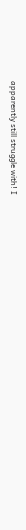apparently still struggle with! I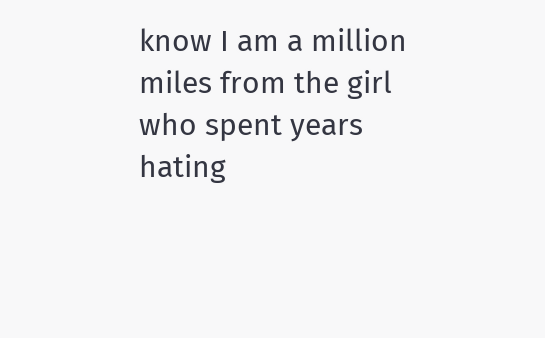know I am a million miles from the girl who spent years hating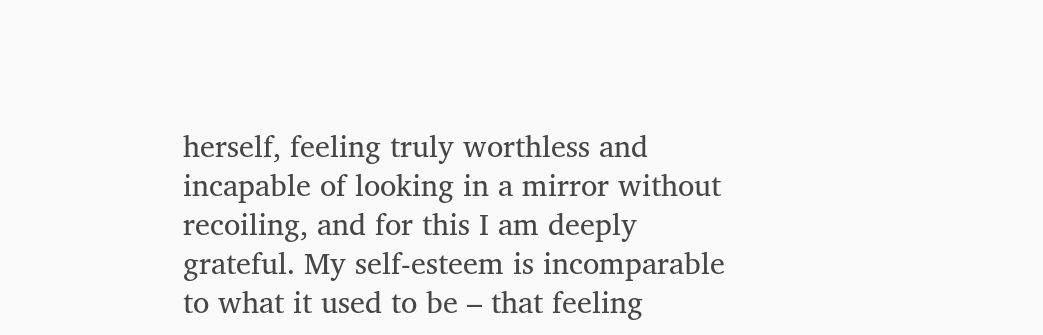herself, feeling truly worthless and incapable of looking in a mirror without recoiling, and for this I am deeply grateful. My self-esteem is incomparable to what it used to be – that feeling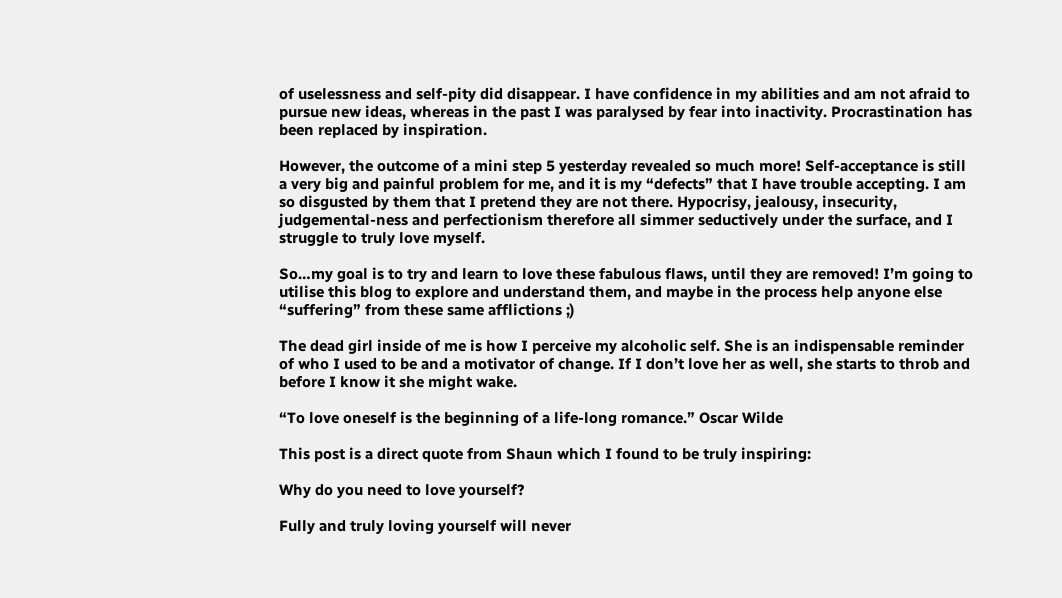of uselessness and self-pity did disappear. I have confidence in my abilities and am not afraid to pursue new ideas, whereas in the past I was paralysed by fear into inactivity. Procrastination has been replaced by inspiration.

However, the outcome of a mini step 5 yesterday revealed so much more! Self-acceptance is still a very big and painful problem for me, and it is my “defects” that I have trouble accepting. I am so disgusted by them that I pretend they are not there. Hypocrisy, jealousy, insecurity, judgemental-ness and perfectionism therefore all simmer seductively under the surface, and I struggle to truly love myself.

So…my goal is to try and learn to love these fabulous flaws, until they are removed! I’m going to utilise this blog to explore and understand them, and maybe in the process help anyone else “suffering” from these same afflictions ;)

The dead girl inside of me is how I perceive my alcoholic self. She is an indispensable reminder of who I used to be and a motivator of change. If I don’t love her as well, she starts to throb and before I know it she might wake.

“To love oneself is the beginning of a life-long romance.” Oscar Wilde

This post is a direct quote from Shaun which I found to be truly inspiring:

Why do you need to love yourself?

Fully and truly loving yourself will never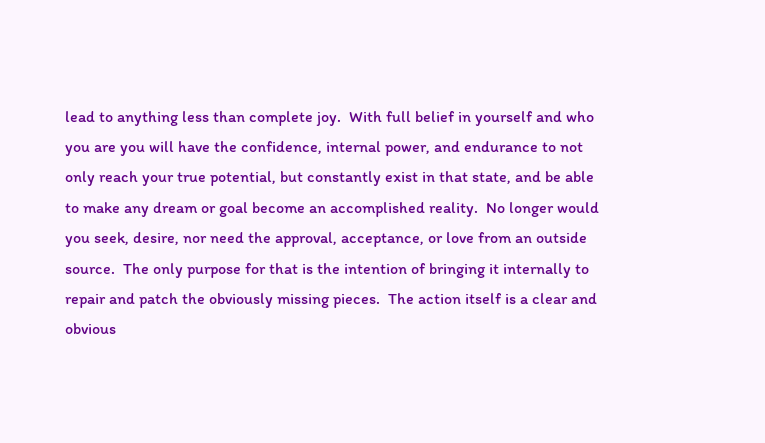lead to anything less than complete joy.  With full belief in yourself and who you are you will have the confidence, internal power, and endurance to not only reach your true potential, but constantly exist in that state, and be able to make any dream or goal become an accomplished reality.  No longer would you seek, desire, nor need the approval, acceptance, or love from an outside source.  The only purpose for that is the intention of bringing it internally to repair and patch the obviously missing pieces.  The action itself is a clear and obvious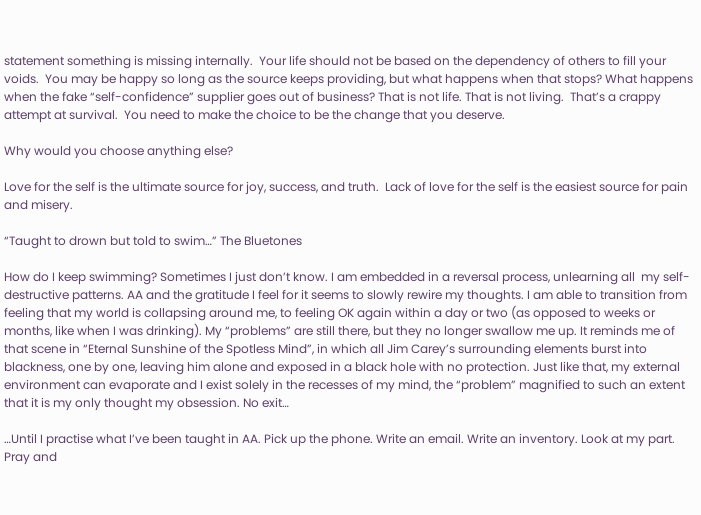statement something is missing internally.  Your life should not be based on the dependency of others to fill your voids.  You may be happy so long as the source keeps providing, but what happens when that stops? What happens when the fake “self-confidence” supplier goes out of business? That is not life. That is not living.  That’s a crappy attempt at survival.  You need to make the choice to be the change that you deserve.

Why would you choose anything else?

Love for the self is the ultimate source for joy, success, and truth.  Lack of love for the self is the easiest source for pain and misery.

“Taught to drown but told to swim…” The Bluetones

How do I keep swimming? Sometimes I just don’t know. I am embedded in a reversal process, unlearning all  my self-destructive patterns. AA and the gratitude I feel for it seems to slowly rewire my thoughts. I am able to transition from feeling that my world is collapsing around me, to feeling OK again within a day or two (as opposed to weeks or months, like when I was drinking). My “problems” are still there, but they no longer swallow me up. It reminds me of that scene in “Eternal Sunshine of the Spotless Mind”, in which all Jim Carey’s surrounding elements burst into blackness, one by one, leaving him alone and exposed in a black hole with no protection. Just like that, my external environment can evaporate and I exist solely in the recesses of my mind, the “problem” magnified to such an extent that it is my only thought my obsession. No exit…

…Until I practise what I’ve been taught in AA. Pick up the phone. Write an email. Write an inventory. Look at my part. Pray and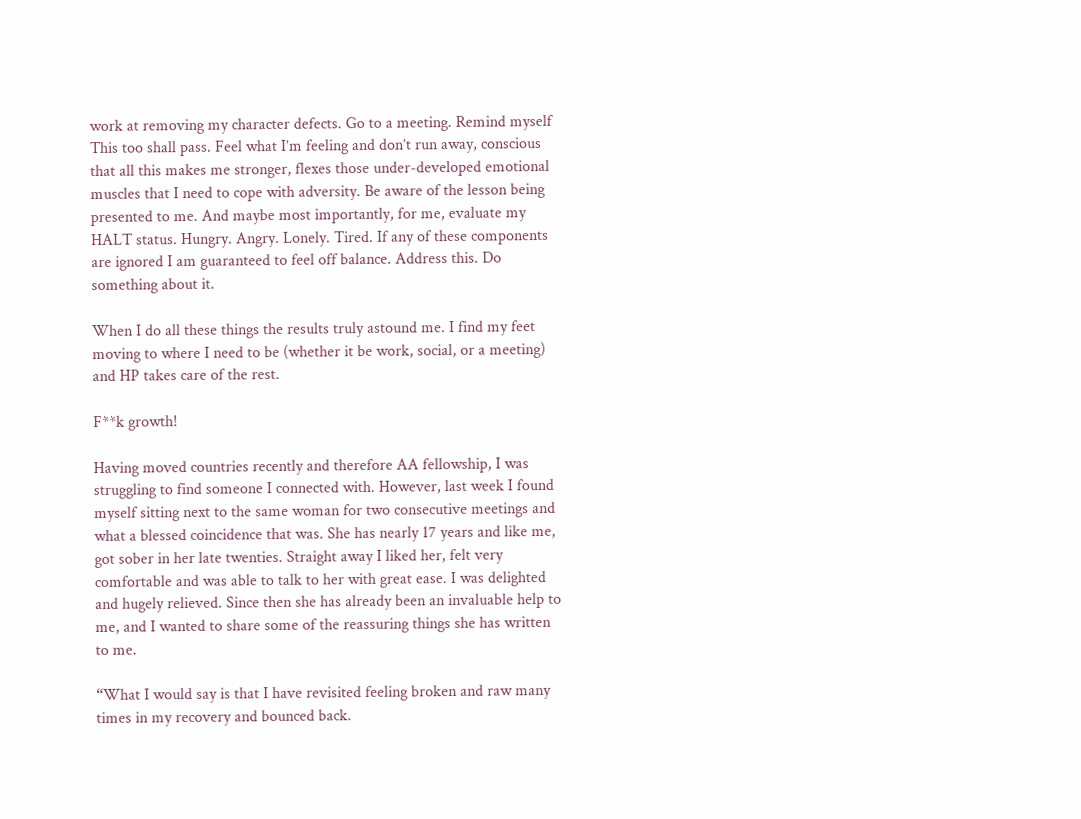work at removing my character defects. Go to a meeting. Remind myself This too shall pass. Feel what I’m feeling and don’t run away, conscious that all this makes me stronger, flexes those under-developed emotional muscles that I need to cope with adversity. Be aware of the lesson being presented to me. And maybe most importantly, for me, evaluate my HALT status. Hungry. Angry. Lonely. Tired. If any of these components are ignored I am guaranteed to feel off balance. Address this. Do something about it.

When I do all these things the results truly astound me. I find my feet moving to where I need to be (whether it be work, social, or a meeting) and HP takes care of the rest.

F**k growth!

Having moved countries recently and therefore AA fellowship, I was struggling to find someone I connected with. However, last week I found myself sitting next to the same woman for two consecutive meetings and what a blessed coincidence that was. She has nearly 17 years and like me, got sober in her late twenties. Straight away I liked her, felt very comfortable and was able to talk to her with great ease. I was delighted and hugely relieved. Since then she has already been an invaluable help to me, and I wanted to share some of the reassuring things she has written to me.

“What I would say is that I have revisited feeling broken and raw many times in my recovery and bounced back.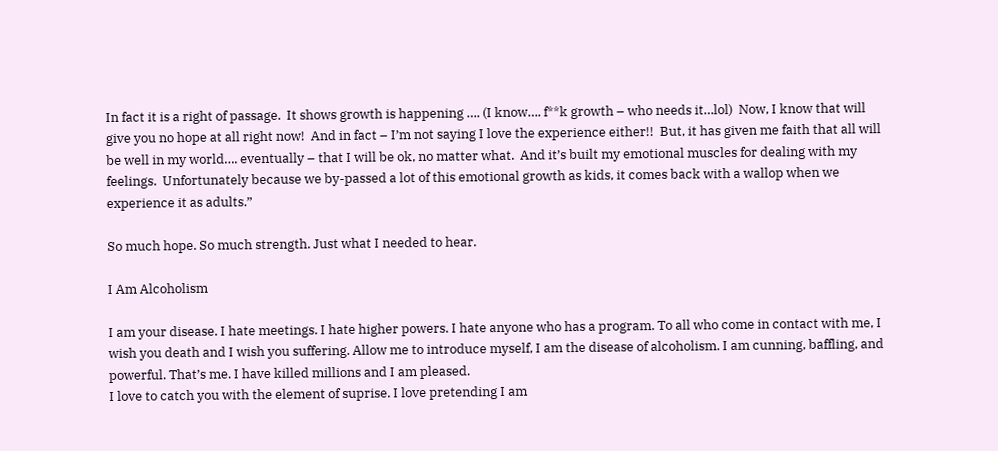In fact it is a right of passage.  It shows growth is happening …. (I know…. f**k growth – who needs it…lol)  Now, I know that will give you no hope at all right now!  And in fact – I’m not saying I love the experience either!!  But, it has given me faith that all will be well in my world…. eventually – that I will be ok, no matter what.  And it’s built my emotional muscles for dealing with my feelings.  Unfortunately because we by-passed a lot of this emotional growth as kids, it comes back with a wallop when we experience it as adults.”

So much hope. So much strength. Just what I needed to hear.

I Am Alcoholism

I am your disease. I hate meetings. I hate higher powers. I hate anyone who has a program. To all who come in contact with me, I wish you death and I wish you suffering. Allow me to introduce myself, I am the disease of alcoholism. I am cunning, baffling, and powerful. That’s me. I have killed millions and I am pleased.
I love to catch you with the element of suprise. I love pretending I am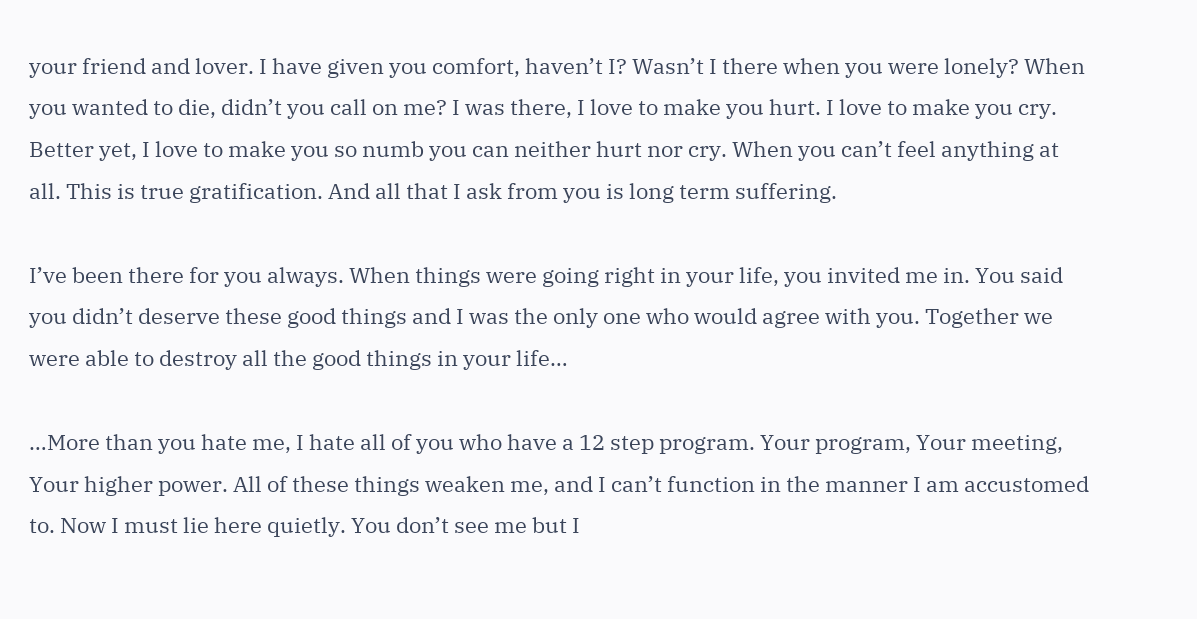your friend and lover. I have given you comfort, haven’t I? Wasn’t I there when you were lonely? When you wanted to die, didn’t you call on me? I was there, I love to make you hurt. I love to make you cry. Better yet, I love to make you so numb you can neither hurt nor cry. When you can’t feel anything at all. This is true gratification. And all that I ask from you is long term suffering.

I’ve been there for you always. When things were going right in your life, you invited me in. You said you didn’t deserve these good things and I was the only one who would agree with you. Together we were able to destroy all the good things in your life…

…More than you hate me, I hate all of you who have a 12 step program. Your program, Your meeting, Your higher power. All of these things weaken me, and I can’t function in the manner I am accustomed to. Now I must lie here quietly. You don’t see me but I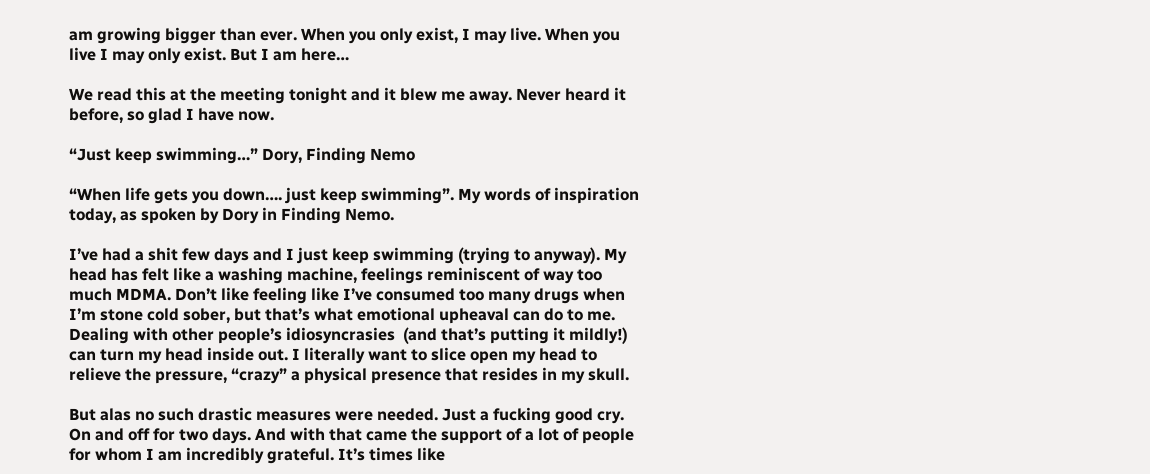am growing bigger than ever. When you only exist, I may live. When you live I may only exist. But I am here…

We read this at the meeting tonight and it blew me away. Never heard it before, so glad I have now.

“Just keep swimming…” Dory, Finding Nemo

“When life gets you down…. just keep swimming”. My words of inspiration today, as spoken by Dory in Finding Nemo.

I’ve had a shit few days and I just keep swimming (trying to anyway). My head has felt like a washing machine, feelings reminiscent of way too much MDMA. Don’t like feeling like I’ve consumed too many drugs when I’m stone cold sober, but that’s what emotional upheaval can do to me. Dealing with other people’s idiosyncrasies  (and that’s putting it mildly!) can turn my head inside out. I literally want to slice open my head to relieve the pressure, “crazy” a physical presence that resides in my skull.

But alas no such drastic measures were needed. Just a fucking good cry. On and off for two days. And with that came the support of a lot of people for whom I am incredibly grateful. It’s times like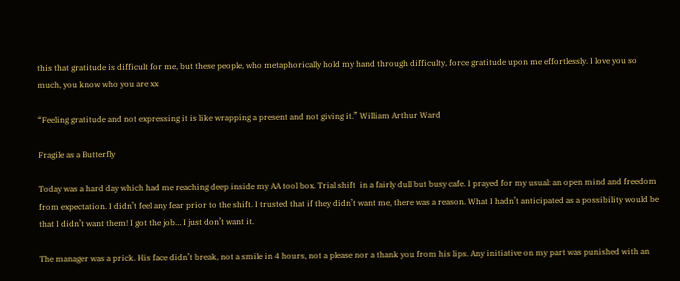this that gratitude is difficult for me, but these people, who metaphorically hold my hand through difficulty, force gratitude upon me effortlessly. I love you so much, you know who you are xx

“Feeling gratitude and not expressing it is like wrapping a present and not giving it.” William Arthur Ward

Fragile as a Butterfly

Today was a hard day which had me reaching deep inside my AA tool box. Trial shift  in a fairly dull but busy cafe. I prayed for my usual: an open mind and freedom from expectation. I didn’t feel any fear prior to the shift. I trusted that if they didn’t want me, there was a reason. What I hadn’t anticipated as a possibility would be that I didn’t want them! I got the job… I just don’t want it.

The manager was a prick. His face didn’t break, not a smile in 4 hours, not a please nor a thank you from his lips. Any initiative on my part was punished with an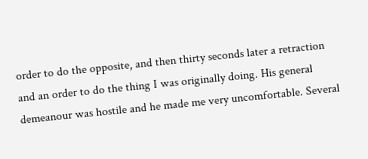order to do the opposite, and then thirty seconds later a retraction and an order to do the thing I was originally doing. His general demeanour was hostile and he made me very uncomfortable. Several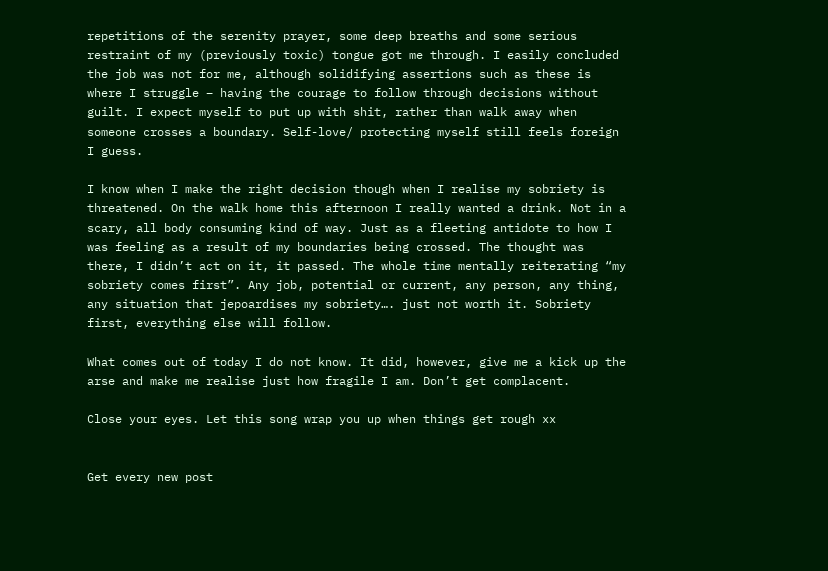repetitions of the serenity prayer, some deep breaths and some serious restraint of my (previously toxic) tongue got me through. I easily concluded the job was not for me, although solidifying assertions such as these is where I struggle – having the courage to follow through decisions without guilt. I expect myself to put up with shit, rather than walk away when someone crosses a boundary. Self-love/ protecting myself still feels foreign I guess.

I know when I make the right decision though when I realise my sobriety is threatened. On the walk home this afternoon I really wanted a drink. Not in a scary, all body consuming kind of way. Just as a fleeting antidote to how I was feeling as a result of my boundaries being crossed. The thought was there, I didn’t act on it, it passed. The whole time mentally reiterating “my sobriety comes first”. Any job, potential or current, any person, any thing, any situation that jepoardises my sobriety…. just not worth it. Sobriety first, everything else will follow.

What comes out of today I do not know. It did, however, give me a kick up the arse and make me realise just how fragile I am. Don’t get complacent.

Close your eyes. Let this song wrap you up when things get rough xx


Get every new post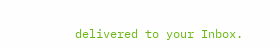delivered to your Inbox.